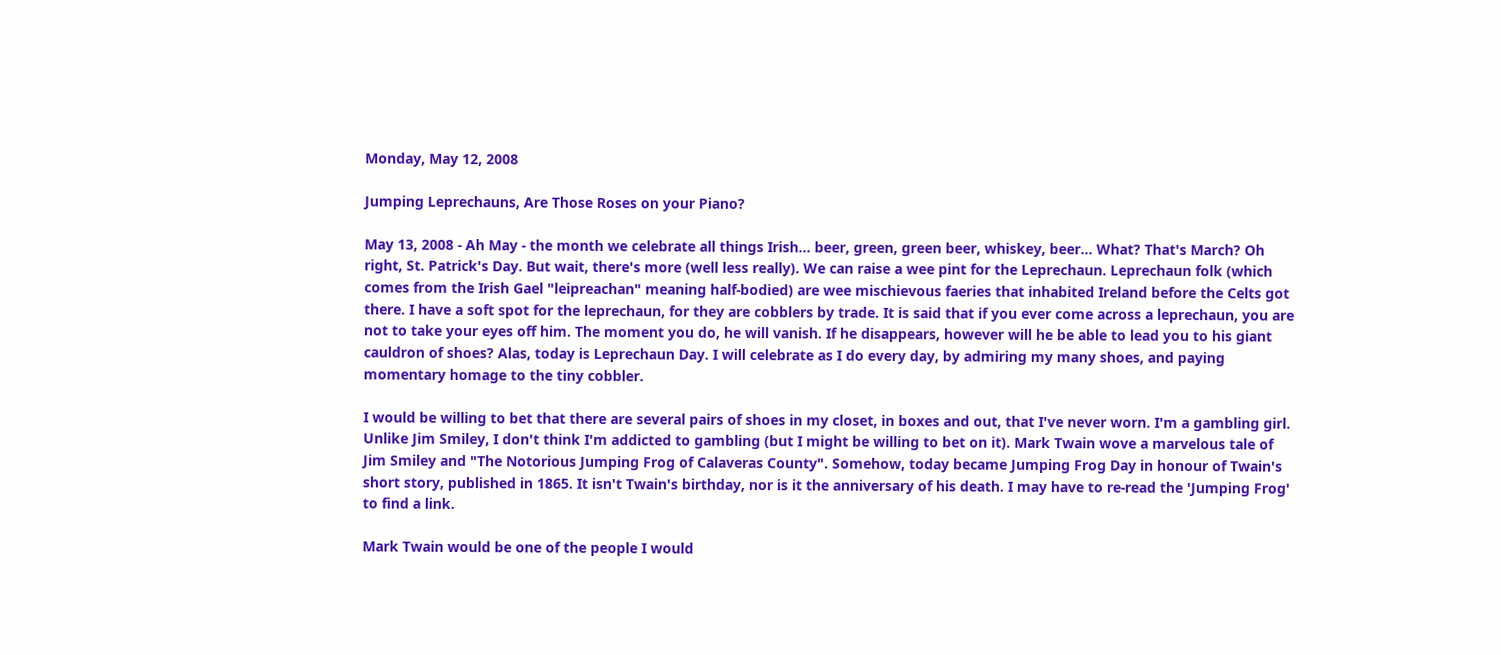Monday, May 12, 2008

Jumping Leprechauns, Are Those Roses on your Piano?

May 13, 2008 - Ah May - the month we celebrate all things Irish... beer, green, green beer, whiskey, beer... What? That's March? Oh right, St. Patrick's Day. But wait, there's more (well less really). We can raise a wee pint for the Leprechaun. Leprechaun folk (which comes from the Irish Gael "leipreachan" meaning half-bodied) are wee mischievous faeries that inhabited Ireland before the Celts got there. I have a soft spot for the leprechaun, for they are cobblers by trade. It is said that if you ever come across a leprechaun, you are not to take your eyes off him. The moment you do, he will vanish. If he disappears, however will he be able to lead you to his giant cauldron of shoes? Alas, today is Leprechaun Day. I will celebrate as I do every day, by admiring my many shoes, and paying momentary homage to the tiny cobbler.

I would be willing to bet that there are several pairs of shoes in my closet, in boxes and out, that I've never worn. I'm a gambling girl. Unlike Jim Smiley, I don't think I'm addicted to gambling (but I might be willing to bet on it). Mark Twain wove a marvelous tale of Jim Smiley and "The Notorious Jumping Frog of Calaveras County". Somehow, today became Jumping Frog Day in honour of Twain's short story, published in 1865. It isn't Twain's birthday, nor is it the anniversary of his death. I may have to re-read the 'Jumping Frog' to find a link.

Mark Twain would be one of the people I would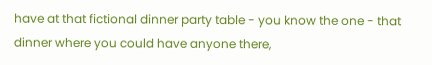have at that fictional dinner party table - you know the one - that dinner where you could have anyone there,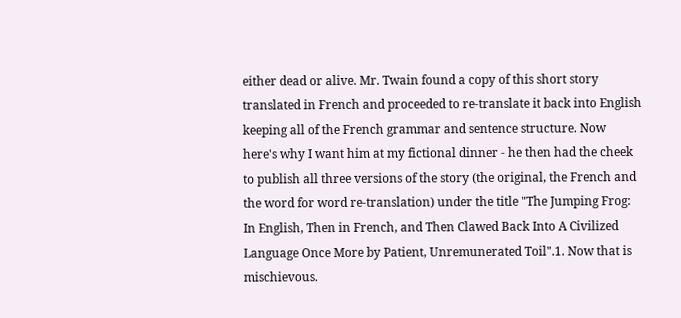either dead or alive. Mr. Twain found a copy of this short story translated in French and proceeded to re-translate it back into English keeping all of the French grammar and sentence structure. Now here's why I want him at my fictional dinner - he then had the cheek to publish all three versions of the story (the original, the French and the word for word re-translation) under the title "The Jumping Frog: In English, Then in French, and Then Clawed Back Into A Civilized Language Once More by Patient, Unremunerated Toil".1. Now that is mischievous.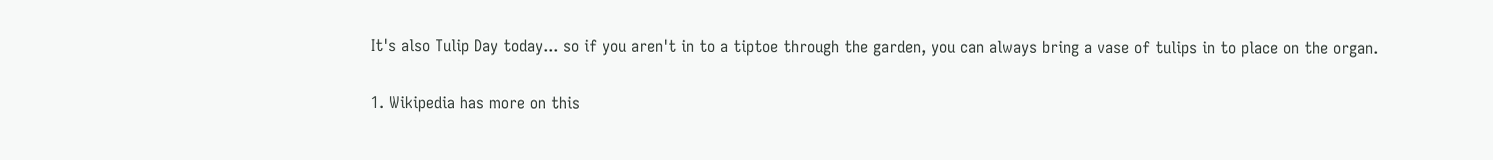It's also Tulip Day today... so if you aren't in to a tiptoe through the garden, you can always bring a vase of tulips in to place on the organ.

1. Wikipedia has more on this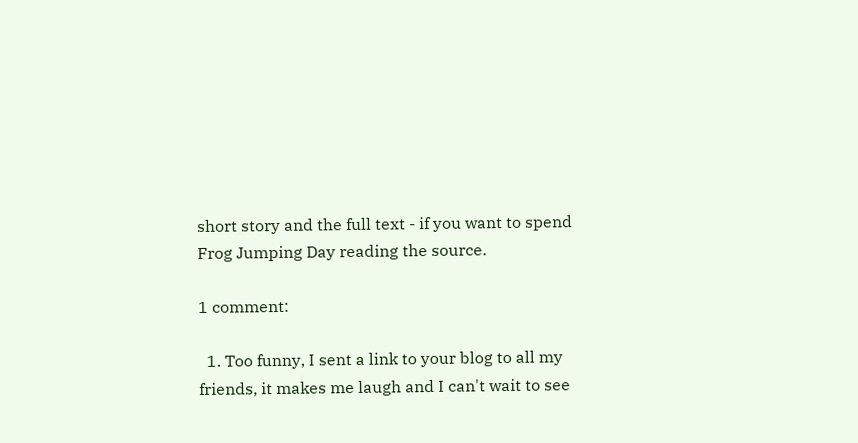short story and the full text - if you want to spend Frog Jumping Day reading the source.

1 comment:

  1. Too funny, I sent a link to your blog to all my friends, it makes me laugh and I can't wait to see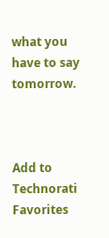what you have to say tomorrow.



Add to Technorati Favorites